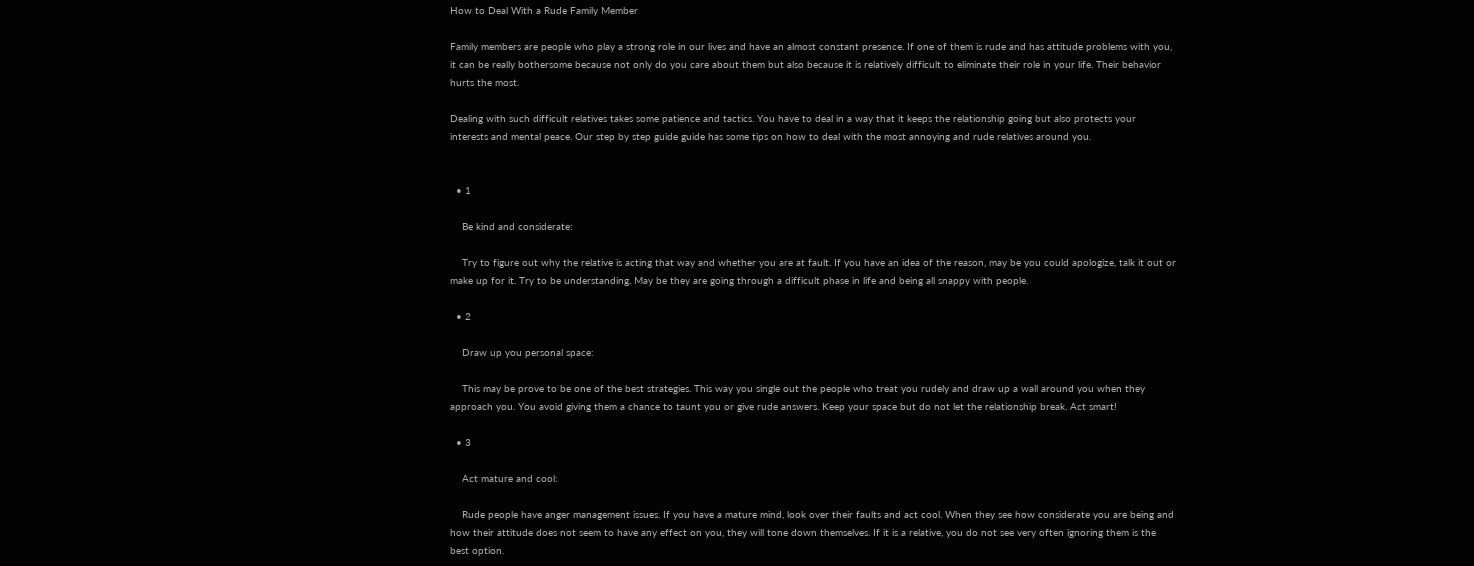How to Deal With a Rude Family Member

Family members are people who play a strong role in our lives and have an almost constant presence. If one of them is rude and has attitude problems with you, it can be really bothersome because not only do you care about them but also because it is relatively difficult to eliminate their role in your life. Their behavior hurts the most.

Dealing with such difficult relatives takes some patience and tactics. You have to deal in a way that it keeps the relationship going but also protects your interests and mental peace. Our step by step guide guide has some tips on how to deal with the most annoying and rude relatives around you.


  • 1

    Be kind and considerate:

    Try to figure out why the relative is acting that way and whether you are at fault. If you have an idea of the reason, may be you could apologize, talk it out or make up for it. Try to be understanding. May be they are going through a difficult phase in life and being all snappy with people.

  • 2

    Draw up you personal space:

    This may be prove to be one of the best strategies. This way you single out the people who treat you rudely and draw up a wall around you when they approach you. You avoid giving them a chance to taunt you or give rude answers. Keep your space but do not let the relationship break. Act smart!

  • 3

    Act mature and cool:

    Rude people have anger management issues. If you have a mature mind, look over their faults and act cool. When they see how considerate you are being and how their attitude does not seem to have any effect on you, they will tone down themselves. If it is a relative, you do not see very often ignoring them is the best option.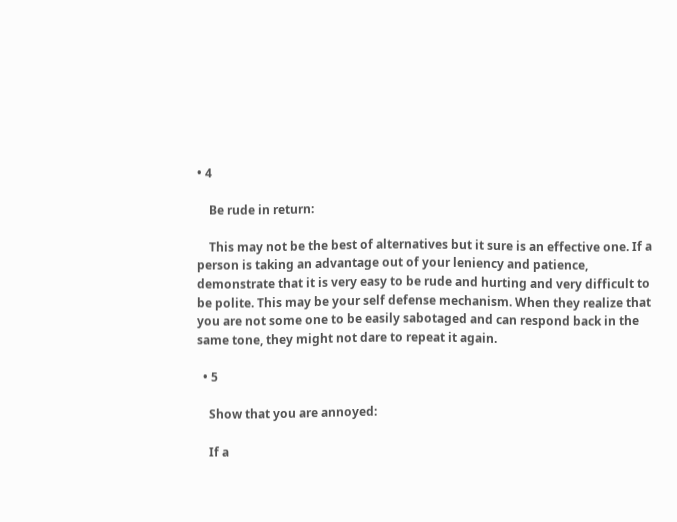• 4

    Be rude in return:

    This may not be the best of alternatives but it sure is an effective one. If a person is taking an advantage out of your leniency and patience, demonstrate that it is very easy to be rude and hurting and very difficult to be polite. This may be your self defense mechanism. When they realize that you are not some one to be easily sabotaged and can respond back in the same tone, they might not dare to repeat it again.

  • 5

    Show that you are annoyed:

    If a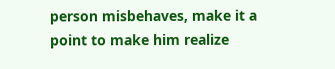person misbehaves, make it a point to make him realize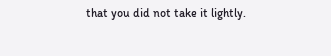that you did not take it lightly.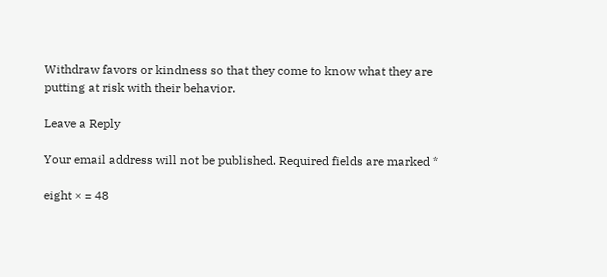Withdraw favors or kindness so that they come to know what they are putting at risk with their behavior.

Leave a Reply

Your email address will not be published. Required fields are marked *

eight × = 48